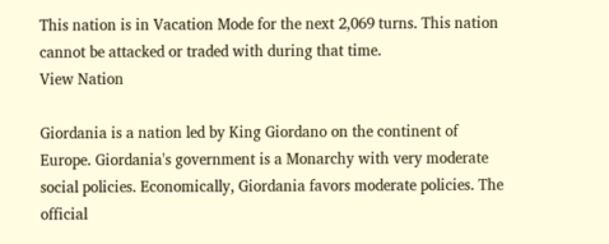This nation is in Vacation Mode for the next 2,069 turns. This nation cannot be attacked or traded with during that time.
View Nation

Giordania is a nation led by King Giordano on the continent of Europe. Giordania's government is a Monarchy with very moderate social policies. Economically, Giordania favors moderate policies. The official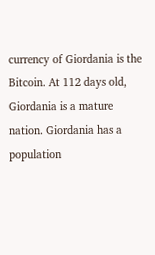currency of Giordania is the Bitcoin. At 112 days old, Giordania is a mature nation. Giordania has a population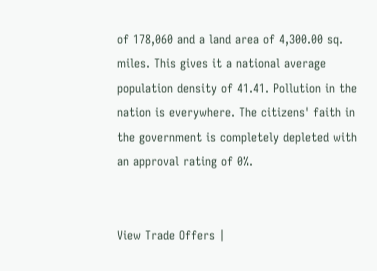of 178,060 and a land area of 4,300.00 sq. miles. This gives it a national average population density of 41.41. Pollution in the nation is everywhere. The citizens' faith in the government is completely depleted with an approval rating of 0%.


View Trade Offers |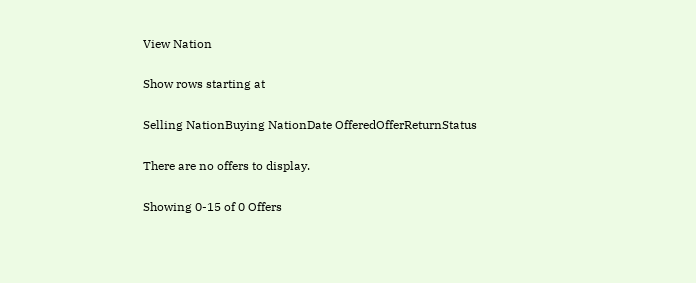View Nation

Show rows starting at

Selling NationBuying NationDate OfferedOfferReturnStatus

There are no offers to display.

Showing 0-15 of 0 Offers